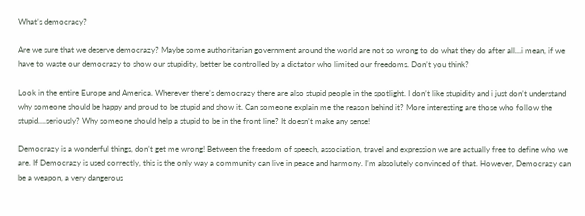What’s democracy?

Are we sure that we deserve democrazy? Maybe some authoritarian government around the world are not so wrong to do what they do after all…i mean, if we have to waste our democrazy to show our stupidity, better be controlled by a dictator who limited our freedoms. Don’t you think?

Look in the entire Europe and America. Wherever there’s democrazy there are also stupid people in the spotlight. I don’t like stupidity and i just don’t understand why someone should be happy and proud to be stupid and show it. Can someone explain me the reason behind it? More interesting are those who follow the stupid….seriously? Why someone should help a stupid to be in the front line? It doesn’t make any sense!

Democrazy is a wonderful things, don’t get me wrong! Between the freedom of speech, association, travel and expression we are actually free to define who we are. If Democrazy is used correctly, this is the only way a community can live in peace and harmony. I’m absolutely convinced of that. However, Democrazy can be a weapon, a very dangerous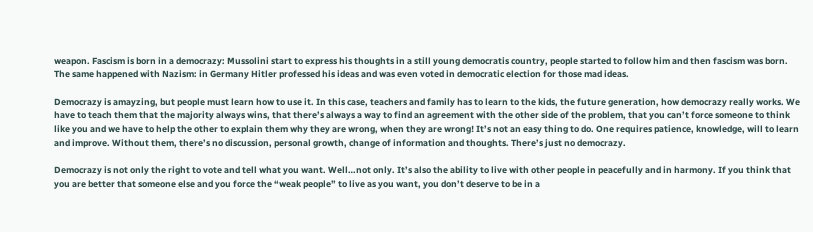weapon. Fascism is born in a democrazy: Mussolini start to express his thoughts in a still young democratis country, people started to follow him and then fascism was born. The same happened with Nazism: in Germany Hitler professed his ideas and was even voted in democratic election for those mad ideas.

Democrazy is amayzing, but people must learn how to use it. In this case, teachers and family has to learn to the kids, the future generation, how democrazy really works. We have to teach them that the majority always wins, that there’s always a way to find an agreement with the other side of the problem, that you can’t force someone to think like you and we have to help the other to explain them why they are wrong, when they are wrong! It’s not an easy thing to do. One requires patience, knowledge, will to learn and improve. Without them, there’s no discussion, personal growth, change of information and thoughts. There’s just no democrazy.

Democrazy is not only the right to vote and tell what you want. Well…not only. It’s also the ability to live with other people in peacefully and in harmony. If you think that you are better that someone else and you force the “weak people” to live as you want, you don’t deserve to be in a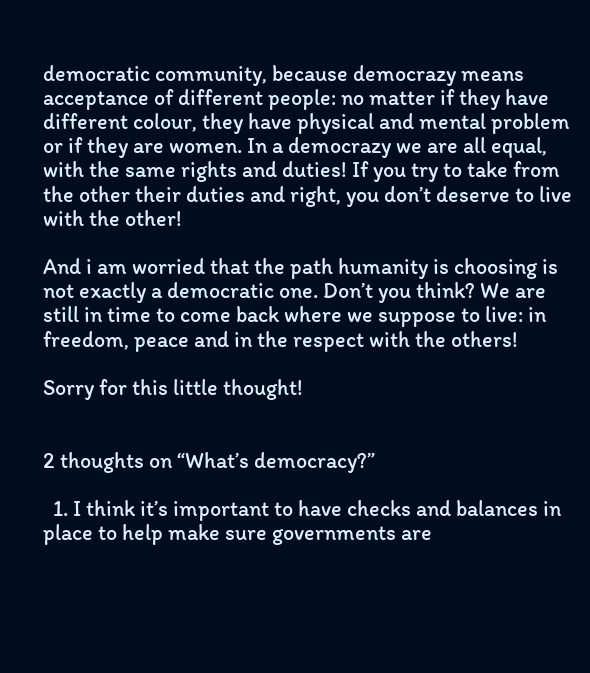democratic community, because democrazy means acceptance of different people: no matter if they have different colour, they have physical and mental problem or if they are women. In a democrazy we are all equal, with the same rights and duties! If you try to take from the other their duties and right, you don’t deserve to live with the other!

And i am worried that the path humanity is choosing is not exactly a democratic one. Don’t you think? We are still in time to come back where we suppose to live: in freedom, peace and in the respect with the others!

Sorry for this little thought!


2 thoughts on “What’s democracy?”

  1. I think it’s important to have checks and balances in place to help make sure governments are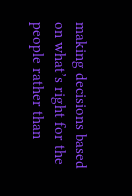making decisions based on what’s right for the people rather than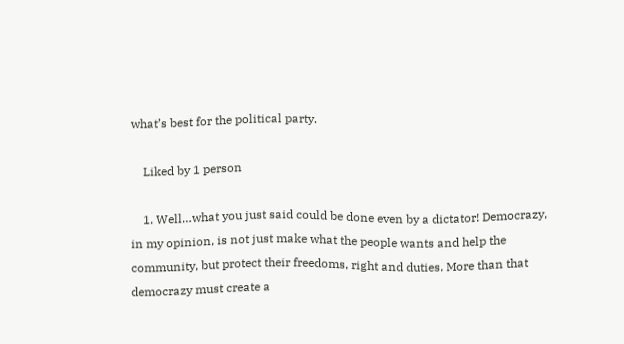what’s best for the political party.

    Liked by 1 person

    1. Well…what you just said could be done even by a dictator! Democrazy, in my opinion, is not just make what the people wants and help the community, but protect their freedoms, right and duties. More than that democrazy must create a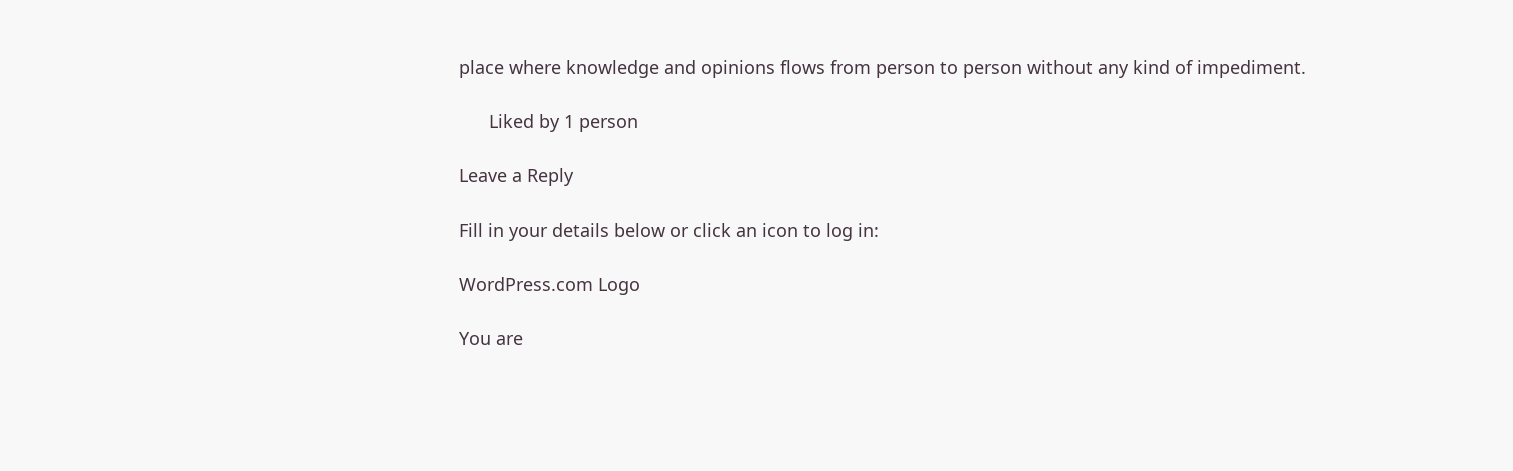place where knowledge and opinions flows from person to person without any kind of impediment.

      Liked by 1 person

Leave a Reply

Fill in your details below or click an icon to log in:

WordPress.com Logo

You are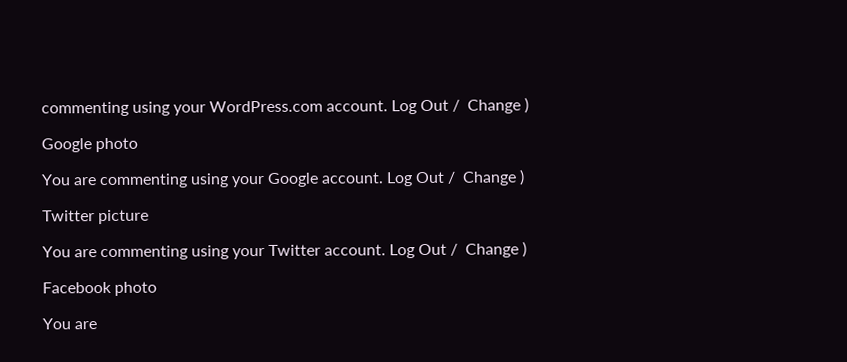commenting using your WordPress.com account. Log Out /  Change )

Google photo

You are commenting using your Google account. Log Out /  Change )

Twitter picture

You are commenting using your Twitter account. Log Out /  Change )

Facebook photo

You are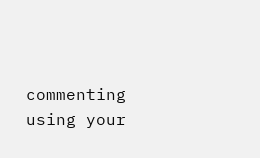commenting using your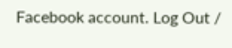Facebook account. Log Out /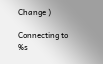Change )

Connecting to %s